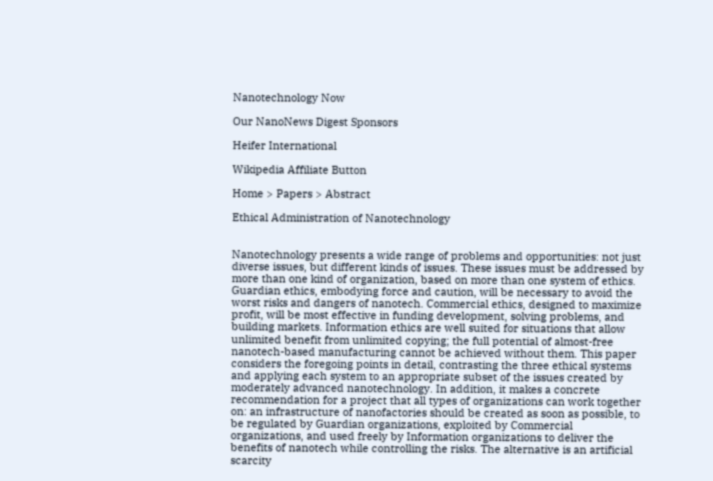Nanotechnology Now

Our NanoNews Digest Sponsors

Heifer International

Wikipedia Affiliate Button

Home > Papers > Abstract

Ethical Administration of Nanotechnology


Nanotechnology presents a wide range of problems and opportunities: not just diverse issues, but different kinds of issues. These issues must be addressed by more than one kind of organization, based on more than one system of ethics. Guardian ethics, embodying force and caution, will be necessary to avoid the worst risks and dangers of nanotech. Commercial ethics, designed to maximize profit, will be most effective in funding development, solving problems, and building markets. Information ethics are well suited for situations that allow unlimited benefit from unlimited copying; the full potential of almost-free nanotech-based manufacturing cannot be achieved without them. This paper considers the foregoing points in detail, contrasting the three ethical systems and applying each system to an appropriate subset of the issues created by moderately advanced nanotechnology. In addition, it makes a concrete recommendation for a project that all types of organizations can work together on: an infrastructure of nanofactories should be created as soon as possible, to be regulated by Guardian organizations, exploited by Commercial organizations, and used freely by Information organizations to deliver the benefits of nanotech while controlling the risks. The alternative is an artificial scarcity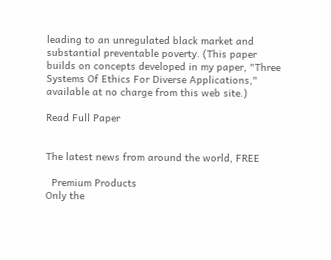leading to an unregulated black market and substantial preventable poverty. (This paper builds on concepts developed in my paper, "Three Systems Of Ethics For Diverse Applications," available at no charge from this web site.)

Read Full Paper


The latest news from around the world, FREE

  Premium Products
Only the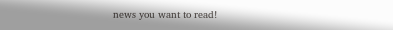news you want to read!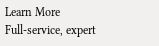Learn More
Full-service, expert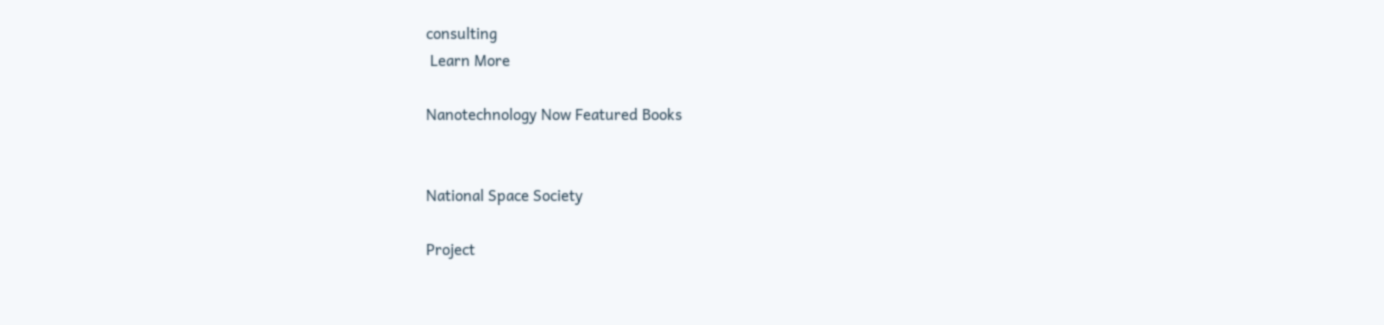consulting
 Learn More

Nanotechnology Now Featured Books


National Space Society

Project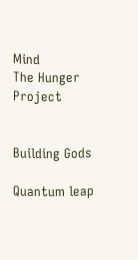Mind
The Hunger Project


Building Gods

Quantum leap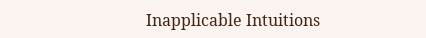Inapplicable Intuitions